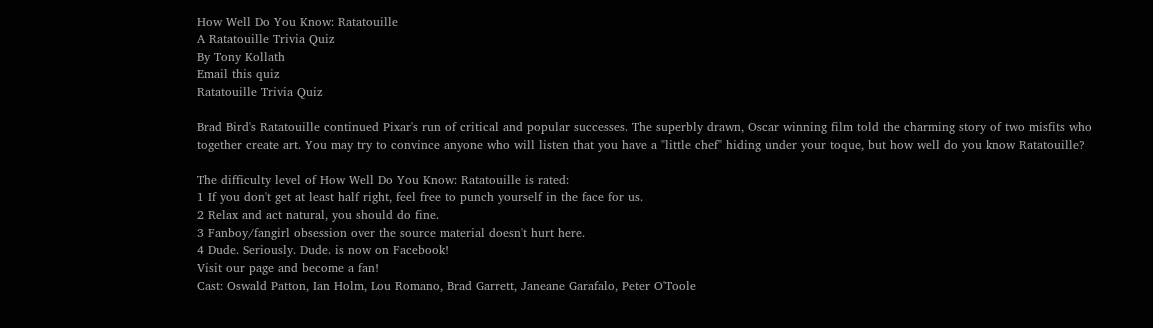How Well Do You Know: Ratatouille
A Ratatouille Trivia Quiz
By Tony Kollath
Email this quiz
Ratatouille Trivia Quiz

Brad Bird's Ratatouille continued Pixar's run of critical and popular successes. The superbly drawn, Oscar winning film told the charming story of two misfits who together create art. You may try to convince anyone who will listen that you have a "little chef" hiding under your toque, but how well do you know Ratatouille?

The difficulty level of How Well Do You Know: Ratatouille is rated:
1 If you don't get at least half right, feel free to punch yourself in the face for us.
2 Relax and act natural, you should do fine.
3 Fanboy/fangirl obsession over the source material doesn't hurt here.
4 Dude. Seriously. Dude. is now on Facebook!
Visit our page and become a fan!
Cast: Oswald Patton, Ian Holm, Lou Romano, Brad Garrett, Janeane Garafalo, Peter O'Toole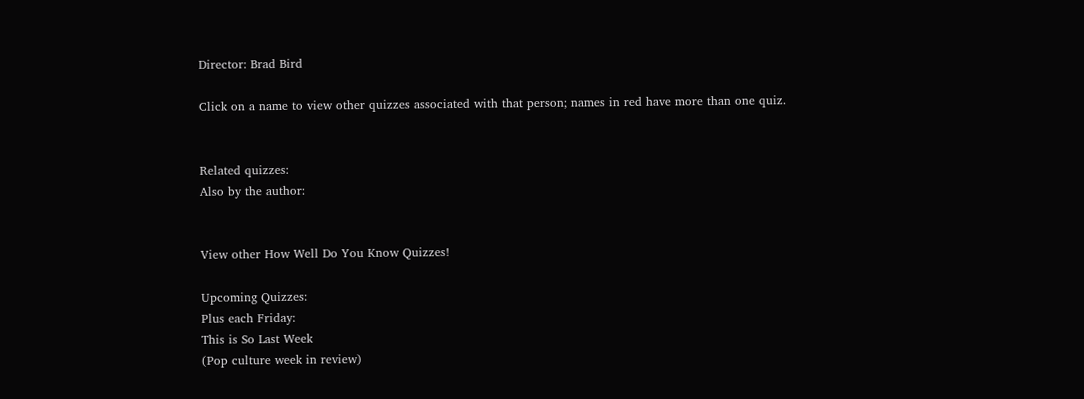Director: Brad Bird

Click on a name to view other quizzes associated with that person; names in red have more than one quiz.


Related quizzes:
Also by the author:


View other How Well Do You Know Quizzes!

Upcoming Quizzes:
Plus each Friday:
This is So Last Week
(Pop culture week in review)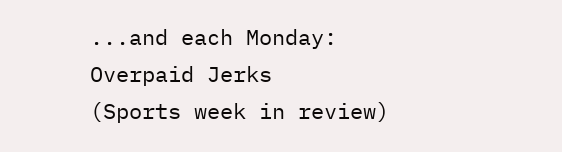...and each Monday:
Overpaid Jerks
(Sports week in review)